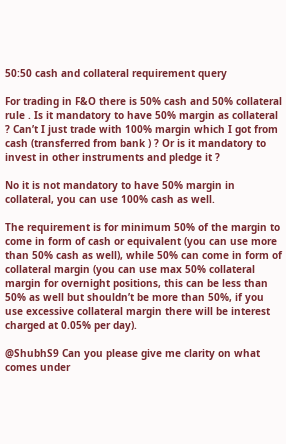50:50 cash and collateral requirement query

For trading in F&O there is 50% cash and 50% collateral rule . Is it mandatory to have 50% margin as collateral ? Can’t I just trade with 100% margin which I got from cash (transferred from bank ) ? Or is it mandatory to invest in other instruments and pledge it ?

No it is not mandatory to have 50% margin in collateral, you can use 100% cash as well.

The requirement is for minimum 50% of the margin to come in form of cash or equivalent (you can use more than 50% cash as well), while 50% can come in form of collateral margin (you can use max 50% collateral margin for overnight positions, this can be less than 50% as well but shouldn’t be more than 50%, if you use excessive collateral margin there will be interest charged at 0.05% per day).

@ShubhS9 Can you please give me clarity on what comes under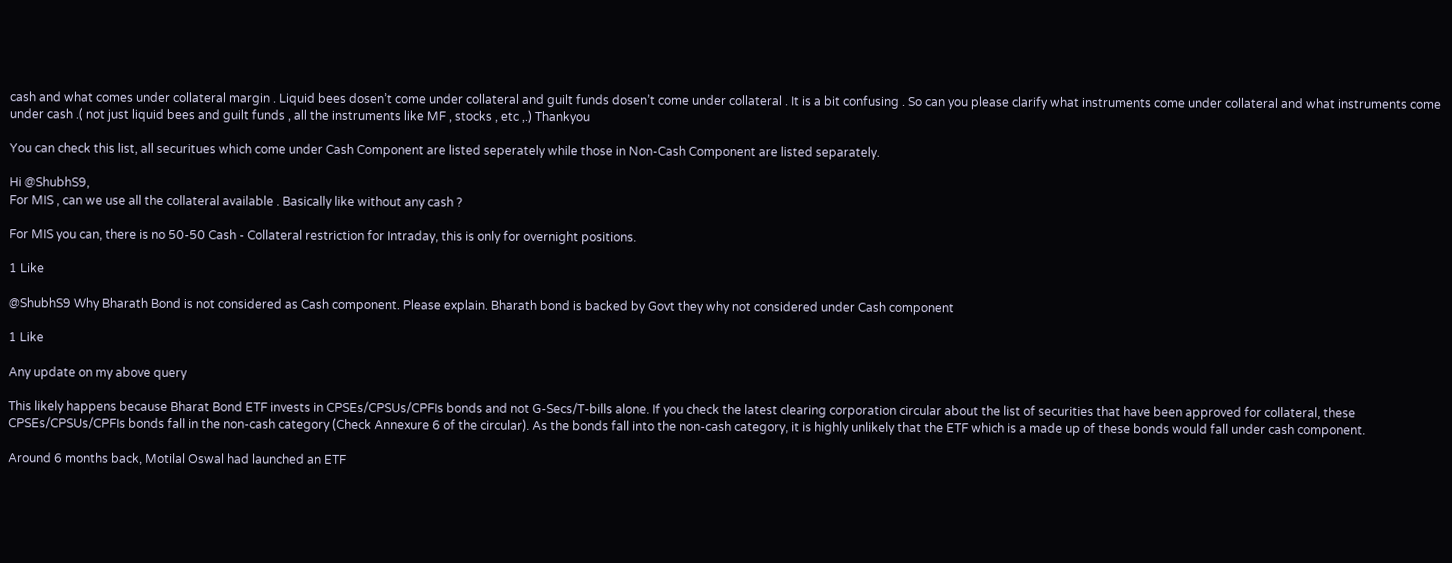cash and what comes under collateral margin . Liquid bees dosen’t come under collateral and guilt funds dosen’t come under collateral . It is a bit confusing . So can you please clarify what instruments come under collateral and what instruments come under cash .( not just liquid bees and guilt funds , all the instruments like MF , stocks , etc ,.) Thankyou

You can check this list, all securitues which come under Cash Component are listed seperately while those in Non-Cash Component are listed separately.

Hi @ShubhS9,
For MIS , can we use all the collateral available . Basically like without any cash ?

For MIS you can, there is no 50-50 Cash - Collateral restriction for Intraday, this is only for overnight positions.

1 Like

@ShubhS9 Why Bharath Bond is not considered as Cash component. Please explain. Bharath bond is backed by Govt they why not considered under Cash component

1 Like

Any update on my above query

This likely happens because Bharat Bond ETF invests in CPSEs/CPSUs/CPFIs bonds and not G-Secs/T-bills alone. If you check the latest clearing corporation circular about the list of securities that have been approved for collateral, these CPSEs/CPSUs/CPFIs bonds fall in the non-cash category (Check Annexure 6 of the circular). As the bonds fall into the non-cash category, it is highly unlikely that the ETF which is a made up of these bonds would fall under cash component.

Around 6 months back, Motilal Oswal had launched an ETF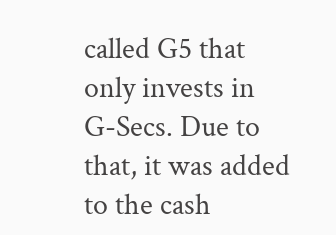called G5 that only invests in G-Secs. Due to that, it was added to the cash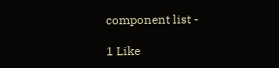component list -

1 Like